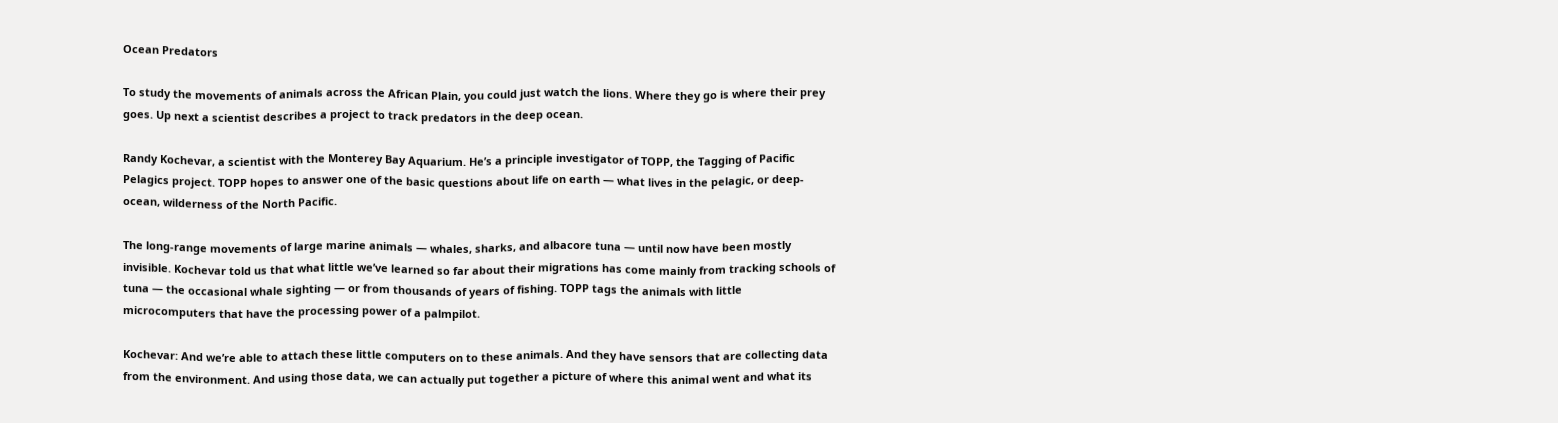Ocean Predators

To study the movements of animals across the African Plain, you could just watch the lions. Where they go is where their prey goes. Up next a scientist describes a project to track predators in the deep ocean.

Randy Kochevar, a scientist with the Monterey Bay Aquarium. He’s a principle investigator of TOPP, the Tagging of Pacific Pelagics project. TOPP hopes to answer one of the basic questions about life on earth — what lives in the pelagic, or deep-ocean, wilderness of the North Pacific.

The long-range movements of large marine animals — whales, sharks, and albacore tuna — until now have been mostly invisible. Kochevar told us that what little we’ve learned so far about their migrations has come mainly from tracking schools of tuna — the occasional whale sighting — or from thousands of years of fishing. TOPP tags the animals with little microcomputers that have the processing power of a palmpilot.

Kochevar: And we’re able to attach these little computers on to these animals. And they have sensors that are collecting data from the environment. And using those data, we can actually put together a picture of where this animal went and what its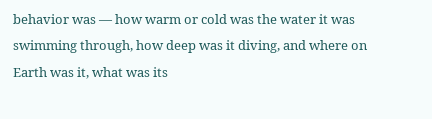behavior was — how warm or cold was the water it was swimming through, how deep was it diving, and where on Earth was it, what was its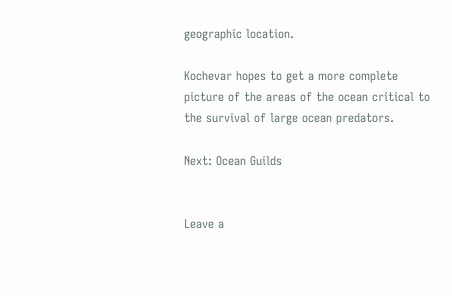geographic location.

Kochevar hopes to get a more complete picture of the areas of the ocean critical to the survival of large ocean predators.

Next: Ocean Guilds


Leave a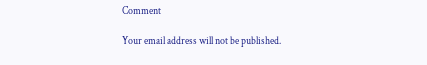Comment

Your email address will not be published.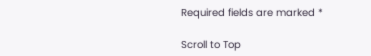Required fields are marked *

Scroll to Top